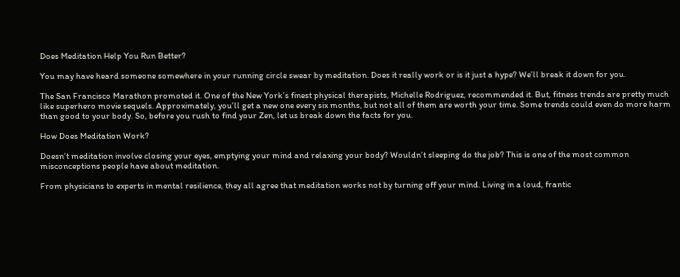Does Meditation Help You Run Better?

You may have heard someone somewhere in your running circle swear by meditation. Does it really work or is it just a hype? We’ll break it down for you.

The San Francisco Marathon promoted it. One of the New York’s finest physical therapists, Michelle Rodriguez, recommended it. But, fitness trends are pretty much like superhero movie sequels. Approximately, you’ll get a new one every six months, but not all of them are worth your time. Some trends could even do more harm than good to your body. So, before you rush to find your Zen, let us break down the facts for you.

How Does Meditation Work?

Doesn’t meditation involve closing your eyes, emptying your mind and relaxing your body? Wouldn’t sleeping do the job? This is one of the most common misconceptions people have about meditation.

From physicians to experts in mental resilience, they all agree that meditation works not by turning off your mind. Living in a loud, frantic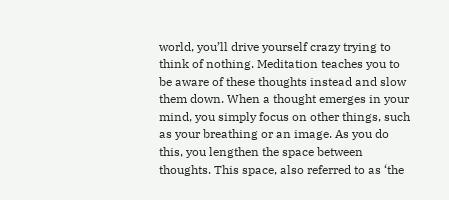world, you’ll drive yourself crazy trying to think of nothing. Meditation teaches you to be aware of these thoughts instead and slow them down. When a thought emerges in your mind, you simply focus on other things, such as your breathing or an image. As you do this, you lengthen the space between thoughts. This space, also referred to as ‘the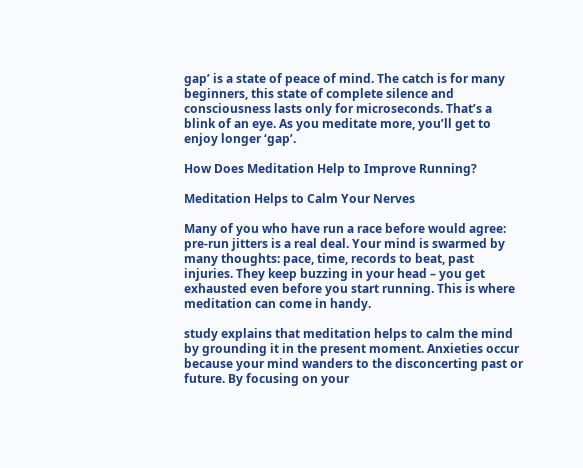gap’ is a state of peace of mind. The catch is for many beginners, this state of complete silence and consciousness lasts only for microseconds. That’s a blink of an eye. As you meditate more, you’ll get to enjoy longer ‘gap’.

How Does Meditation Help to Improve Running?

Meditation Helps to Calm Your Nerves

Many of you who have run a race before would agree: pre-run jitters is a real deal. Your mind is swarmed by many thoughts: pace, time, records to beat, past injuries. They keep buzzing in your head – you get exhausted even before you start running. This is where meditation can come in handy.

study explains that meditation helps to calm the mind by grounding it in the present moment. Anxieties occur because your mind wanders to the disconcerting past or future. By focusing on your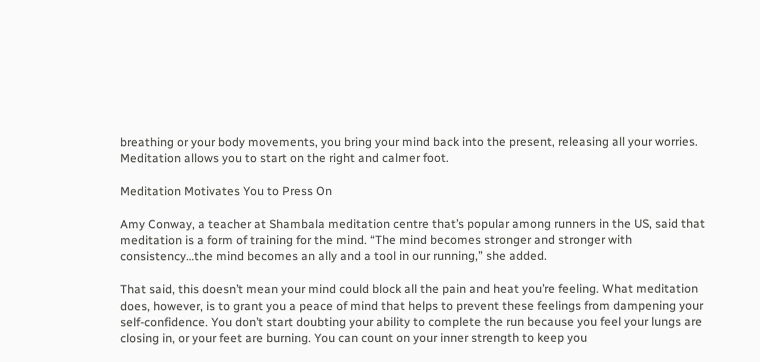breathing or your body movements, you bring your mind back into the present, releasing all your worries. Meditation allows you to start on the right and calmer foot.

Meditation Motivates You to Press On

Amy Conway, a teacher at Shambala meditation centre that’s popular among runners in the US, said that meditation is a form of training for the mind. “The mind becomes stronger and stronger with consistency…the mind becomes an ally and a tool in our running,” she added.

That said, this doesn’t mean your mind could block all the pain and heat you’re feeling. What meditation does, however, is to grant you a peace of mind that helps to prevent these feelings from dampening your self-confidence. You don’t start doubting your ability to complete the run because you feel your lungs are closing in, or your feet are burning. You can count on your inner strength to keep you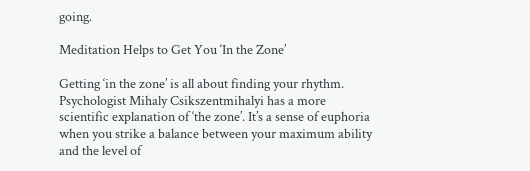going.

Meditation Helps to Get You ‘In the Zone’

Getting ‘in the zone’ is all about finding your rhythm. Psychologist Mihaly Csikszentmihalyi has a more scientific explanation of ‘the zone’. It’s a sense of euphoria when you strike a balance between your maximum ability and the level of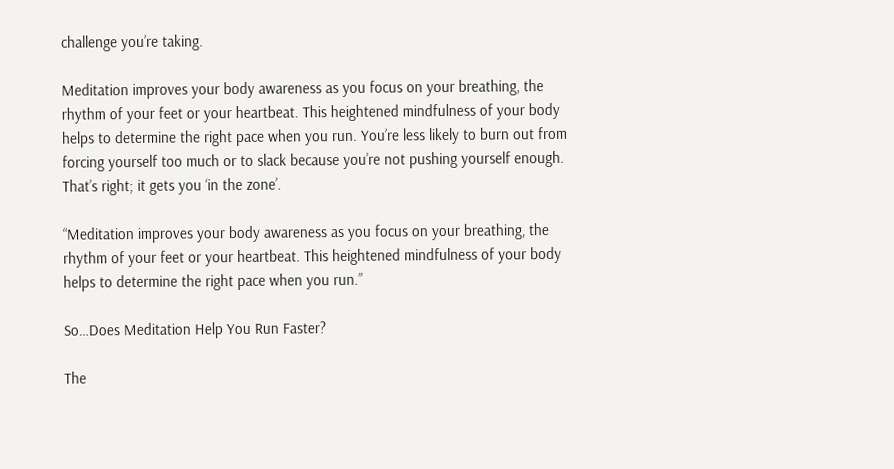challenge you’re taking.

Meditation improves your body awareness as you focus on your breathing, the rhythm of your feet or your heartbeat. This heightened mindfulness of your body helps to determine the right pace when you run. You’re less likely to burn out from forcing yourself too much or to slack because you’re not pushing yourself enough. That’s right; it gets you ‘in the zone’.

“Meditation improves your body awareness as you focus on your breathing, the rhythm of your feet or your heartbeat. This heightened mindfulness of your body helps to determine the right pace when you run.”

So…Does Meditation Help You Run Faster?

The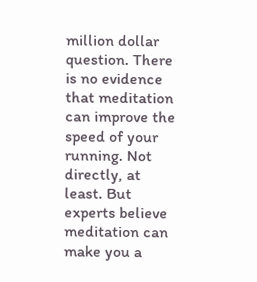million dollar question. There is no evidence that meditation can improve the speed of your running. Not directly, at least. But experts believe meditation can make you a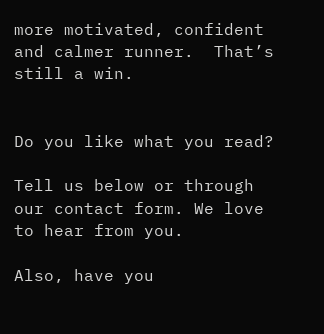more motivated, confident and calmer runner.  That’s still a win.


Do you like what you read?

Tell us below or through our contact form. We love to hear from you.

Also, have you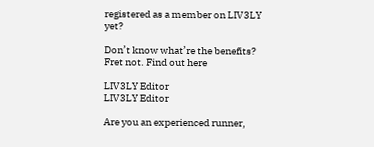registered as a member on LIV3LY yet?

Don’t know what’re the benefits? Fret not. Find out here

LIV3LY Editor
LIV3LY Editor

Are you an experienced runner,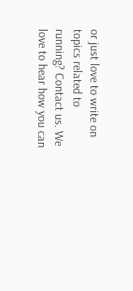or just love to write on topics related to running? Contact us. We love to hear how you can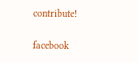contribute!

facebook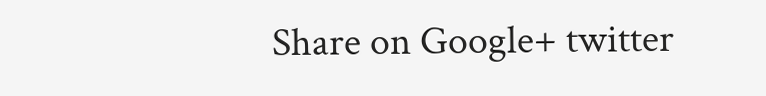Share on Google+ twitter